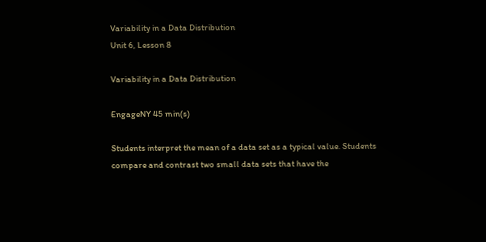Variability in a Data Distribution
Unit 6, Lesson 8

Variability in a Data Distribution

EngageNY 45 min(s)

Students interpret the mean of a data set as a typical value. Students compare and contrast two small data sets that have the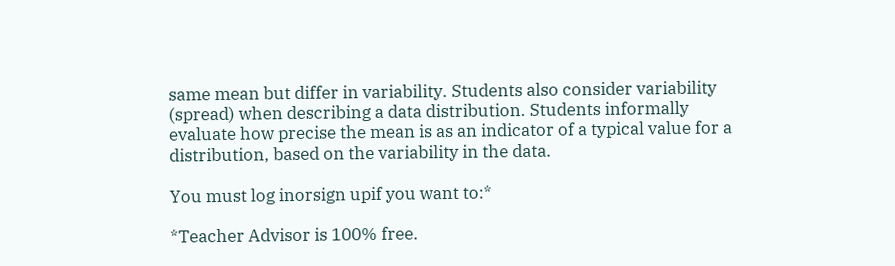same mean but differ in variability. Students also consider variability (spread) when describing a data distribution. Students informally evaluate how precise the mean is as an indicator of a typical value for a distribution, based on the variability in the data.

You must log inorsign upif you want to:*

*Teacher Advisor is 100% free.